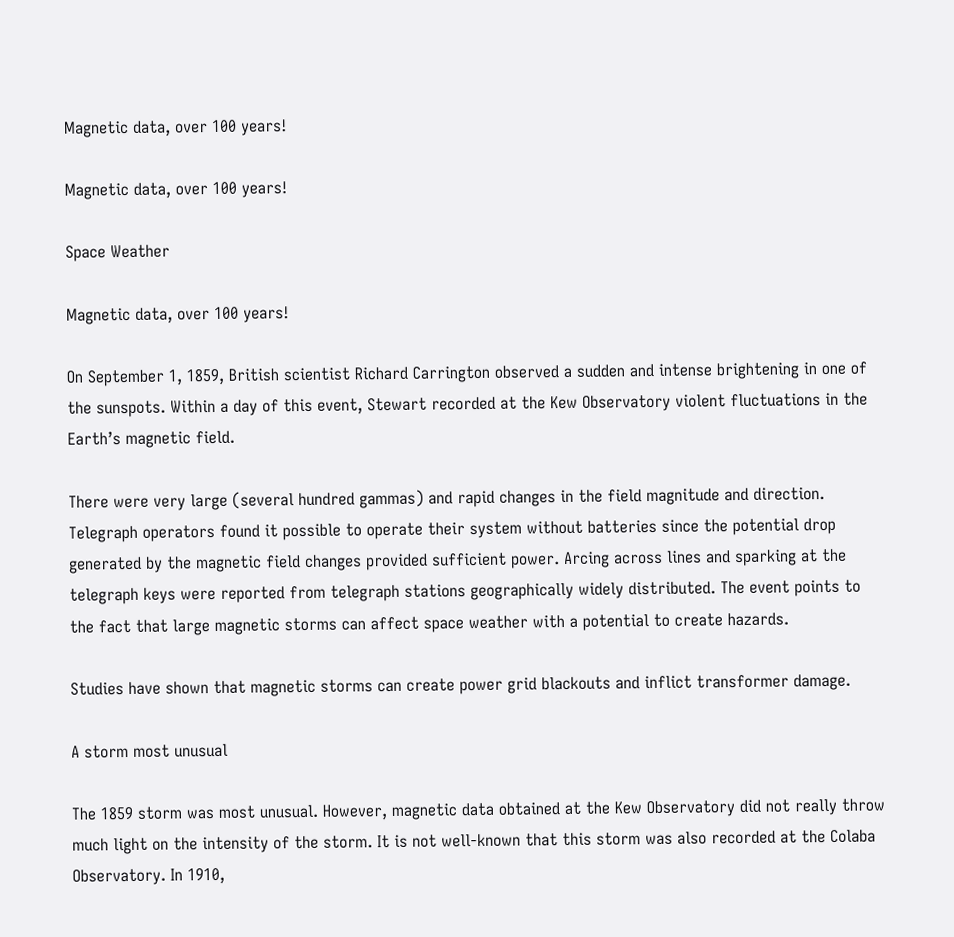Magnetic data, over 100 years!

Magnetic data, over 100 years!

Space Weather

Magnetic data, over 100 years!

On September 1, 1859, British scientist Richard Carrington observed a sudden and intense brightening in one of the sunspots. Within a day of this event, Stewart recorded at the Kew Observatory violent fluctuations in the Earth’s magnetic field.

There were very large (several hundred gammas) and rapid changes in the field magnitude and direction.  Telegraph operators found it possible to operate their system without batteries since the potential drop generated by the magnetic field changes provided sufficient power. Arcing across lines and sparking at the telegraph keys were reported from telegraph stations geographically widely distributed. The event points to the fact that large magnetic storms can affect space weather with a potential to create hazards.

Studies have shown that magnetic storms can create power grid blackouts and inflict transformer damage.

A storm most unusual

The 1859 storm was most unusual. However, magnetic data obtained at the Kew Observatory did not really throw much light on the intensity of the storm. It is not well-known that this storm was also recorded at the Colaba Observatory. In 1910,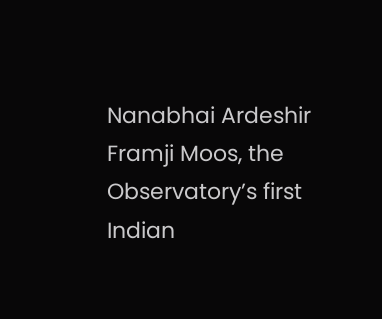Nanabhai Ardeshir Framji Moos, the Observatory’s first Indian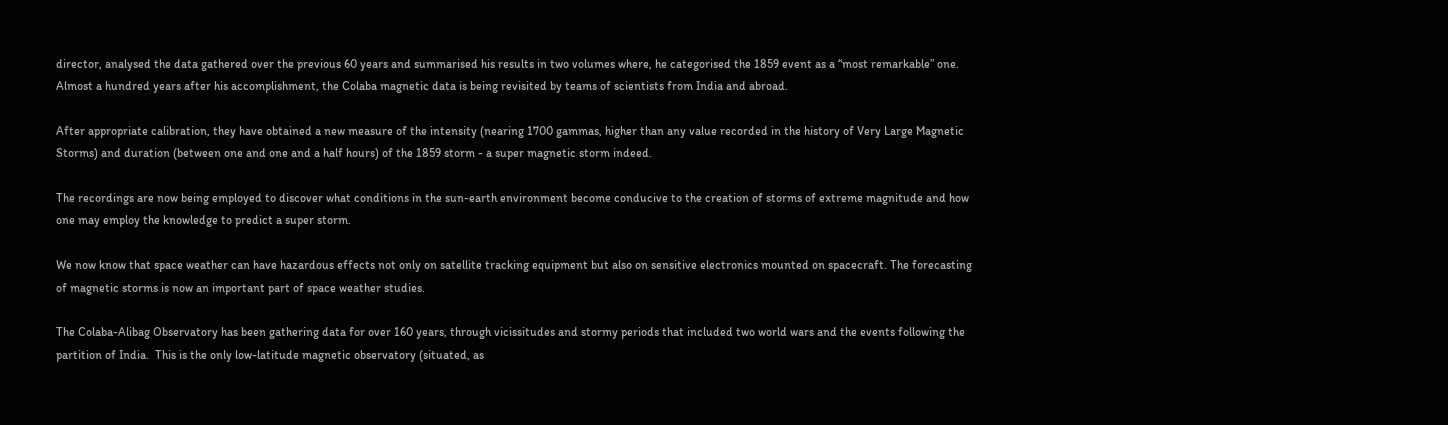director, analysed the data gathered over the previous 60 years and summarised his results in two volumes where, he categorised the 1859 event as a “most remarkable” one. Almost a hundred years after his accomplishment, the Colaba magnetic data is being revisited by teams of scientists from India and abroad.

After appropriate calibration, they have obtained a new measure of the intensity (nearing 1700 gammas, higher than any value recorded in the history of Very Large Magnetic Storms) and duration (between one and one and a half hours) of the 1859 storm - a super magnetic storm indeed.

The recordings are now being employed to discover what conditions in the sun-earth environment become conducive to the creation of storms of extreme magnitude and how one may employ the knowledge to predict a super storm.

We now know that space weather can have hazardous effects not only on satellite tracking equipment but also on sensitive electronics mounted on spacecraft. The forecasting of magnetic storms is now an important part of space weather studies.

The Colaba-Alibag Observatory has been gathering data for over 160 years, through vicissitudes and stormy periods that included two world wars and the events following the partition of India.  This is the only low-latitude magnetic observatory (situated, as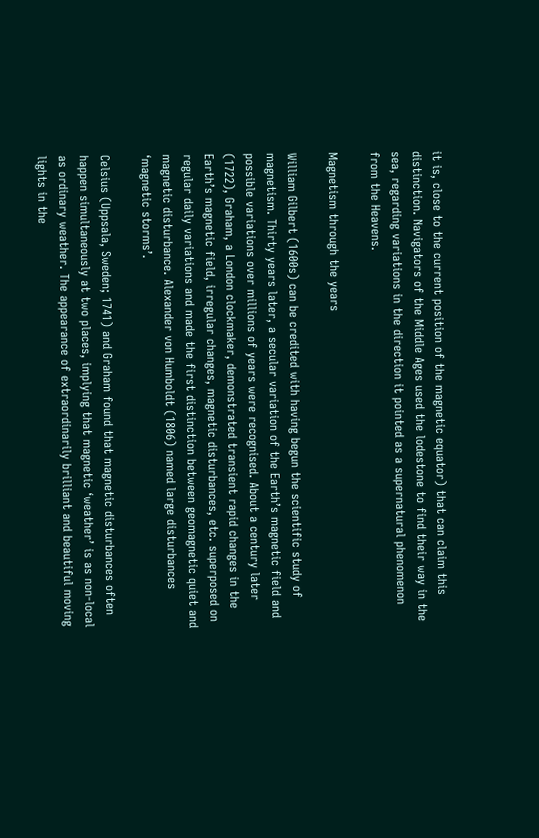it is, close to the current position of the magnetic equator) that can claim this distinction. Navigators of the Middle Ages used the lodestone to find their way in the sea, regarding variations in the direction it pointed as a supernatural phenomenon from the Heavens.

Magnetism through the years

William Gilbert (1600s) can be credited with having begun the scientific study of magnetism. Thirty years later, a secular variation of the Earth’s magnetic field and possible variations over millions of years were recognised. About a century later (1722), Graham, a London clockmaker, demonstrated transient rapid changes in the Earth’s magnetic field, irregular changes, magnetic disturbances, etc. superposed on regular daily variations and made the first distinction between geomagnetic quiet and magnetic disturbance. Alexander von Humboldt (1806) named large disturbances ‘magnetic storms’.

Celsius (Uppsala, Sweden; 1741) and Graham found that magnetic disturbances often happen simultaneously at two places, implying that magnetic ‘weather’ is as non-local as ordinary weather. The appearance of extraordinarily brilliant and beautiful moving lights in the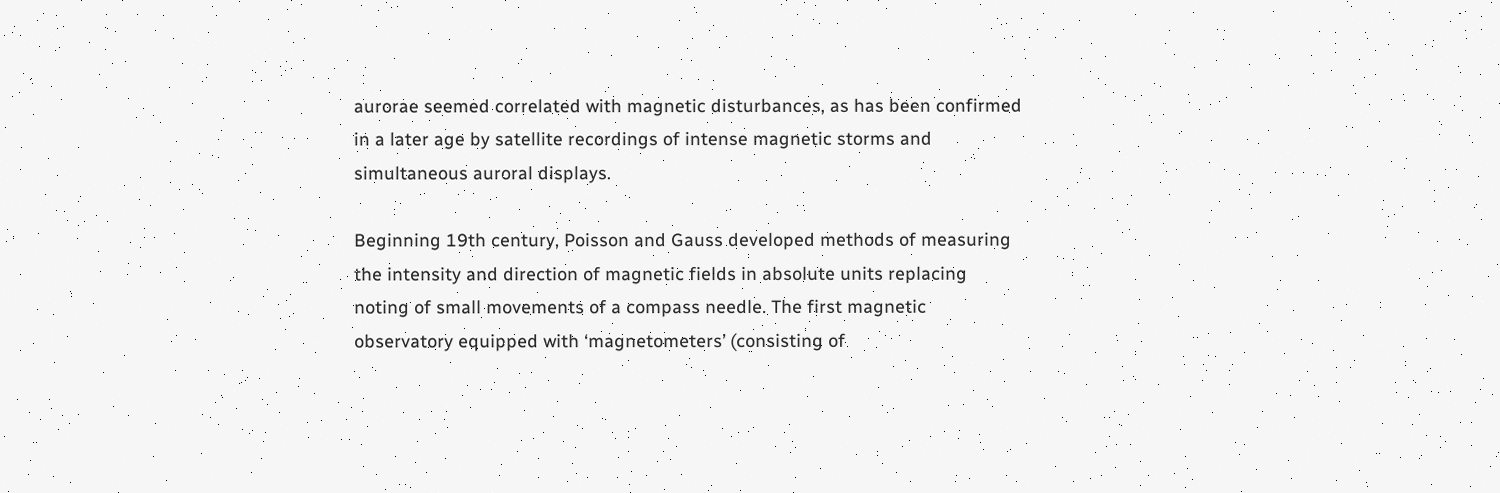aurorae seemed correlated with magnetic disturbances, as has been confirmed in a later age by satellite recordings of intense magnetic storms and simultaneous auroral displays.

Beginning 19th century, Poisson and Gauss developed methods of measuring the intensity and direction of magnetic fields in absolute units replacing noting of small movements of a compass needle. The first magnetic observatory equipped with ‘magnetometers’ (consisting of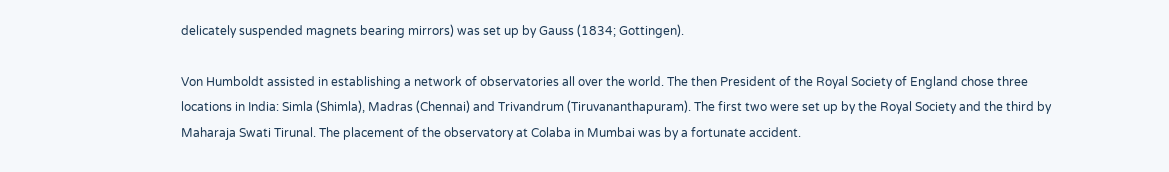delicately suspended magnets bearing mirrors) was set up by Gauss (1834; Gottingen).

Von Humboldt assisted in establishing a network of observatories all over the world. The then President of the Royal Society of England chose three locations in India: Simla (Shimla), Madras (Chennai) and Trivandrum (Tiruvananthapuram). The first two were set up by the Royal Society and the third by Maharaja Swati Tirunal. The placement of the observatory at Colaba in Mumbai was by a fortunate accident.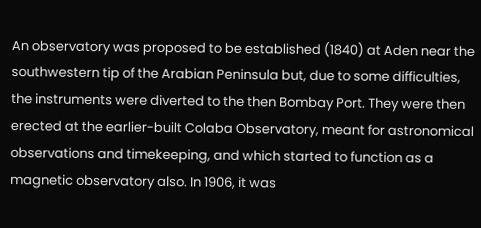An observatory was proposed to be established (1840) at Aden near the southwestern tip of the Arabian Peninsula but, due to some difficulties, the instruments were diverted to the then Bombay Port. They were then erected at the earlier-built Colaba Observatory, meant for astronomical observations and timekeeping, and which started to function as a magnetic observatory also. In 1906, it was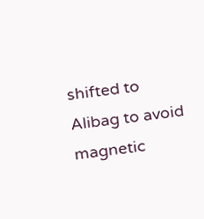shifted to Alibag to avoid magnetic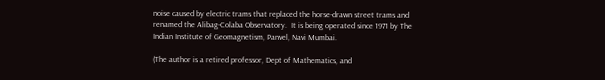noise caused by electric trams that replaced the horse-drawn street trams and renamed the Alibag-Colaba Observatory.  It is being operated since 1971 by The Indian Institute of Geomagnetism, Panvel, Navi Mumbai.

(The author is a retired professor, Dept of Mathematics, and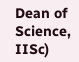Dean of Science, IISc)